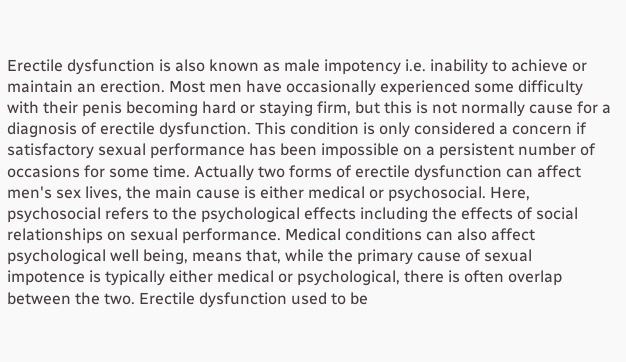Erectile dysfunction is also known as male impotency i.e. inability to achieve or maintain an erection. Most men have occasionally experienced some difficulty with their penis becoming hard or staying firm, but this is not normally cause for a diagnosis of erectile dysfunction. This condition is only considered a concern if satisfactory sexual performance has been impossible on a persistent number of occasions for some time. Actually two forms of erectile dysfunction can affect men's sex lives, the main cause is either medical or psychosocial. Here, psychosocial refers to the psychological effects including the effects of social relationships on sexual performance. Medical conditions can also affect psychological well being, means that, while the primary cause of sexual impotence is typically either medical or psychological, there is often overlap between the two. Erectile dysfunction used to be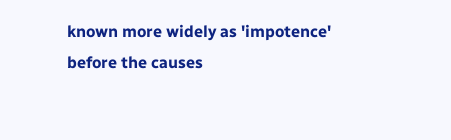known more widely as 'impotence' before the causes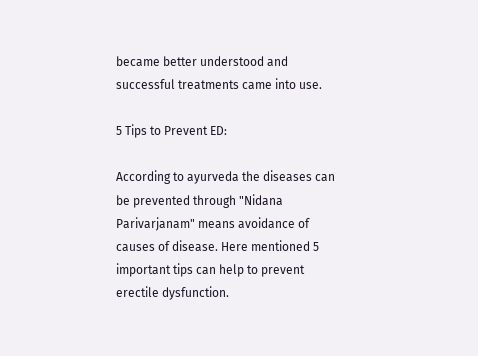became better understood and successful treatments came into use.

5 Tips to Prevent ED:

According to ayurveda the diseases can be prevented through "Nidana Parivarjanam" means avoidance of causes of disease. Here mentioned 5 important tips can help to prevent erectile dysfunction.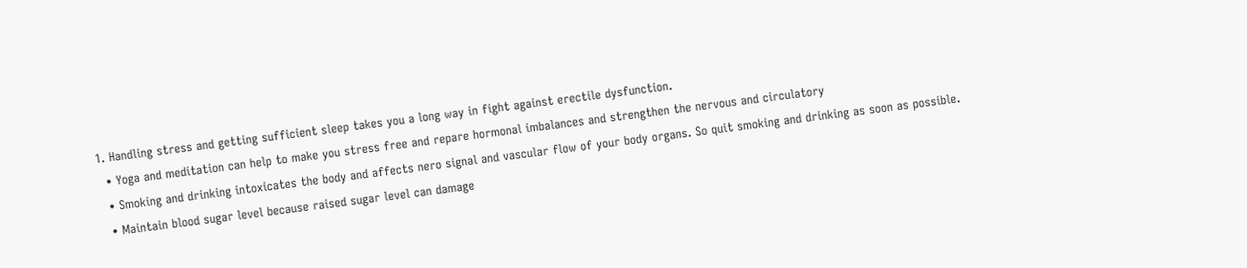1. Handling stress and getting sufficient sleep takes you a long way in fight against erectile dysfunction.
  • Yoga and meditation can help to make you stress free and repare hormonal imbalances and strengthen the nervous and circulatory
  • Smoking and drinking intoxicates the body and affects nero signal and vascular flow of your body organs. So quit smoking and drinking as soon as possible.
  • Maintain blood sugar level because raised sugar level can damage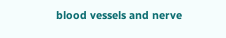blood vessels and nerve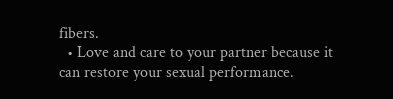fibers.
  • Love and care to your partner because it can restore your sexual performance.